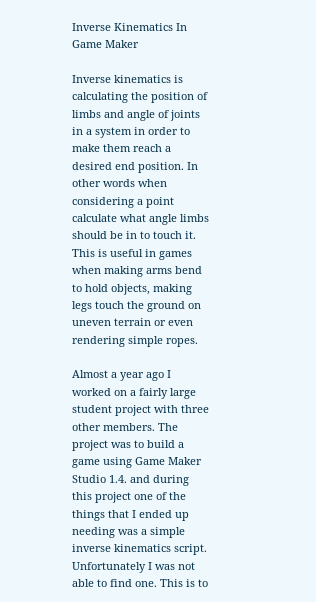Inverse Kinematics In Game Maker

Inverse kinematics is calculating the position of limbs and angle of joints in a system in order to make them reach a desired end position. In other words when considering a point calculate what angle limbs should be in to touch it. This is useful in games when making arms bend to hold objects, making legs touch the ground on uneven terrain or even rendering simple ropes.

Almost a year ago I worked on a fairly large student project with three other members. The project was to build a game using Game Maker Studio 1.4. and during this project one of the things that I ended up needing was a simple inverse kinematics script. Unfortunately I was not able to find one. This is to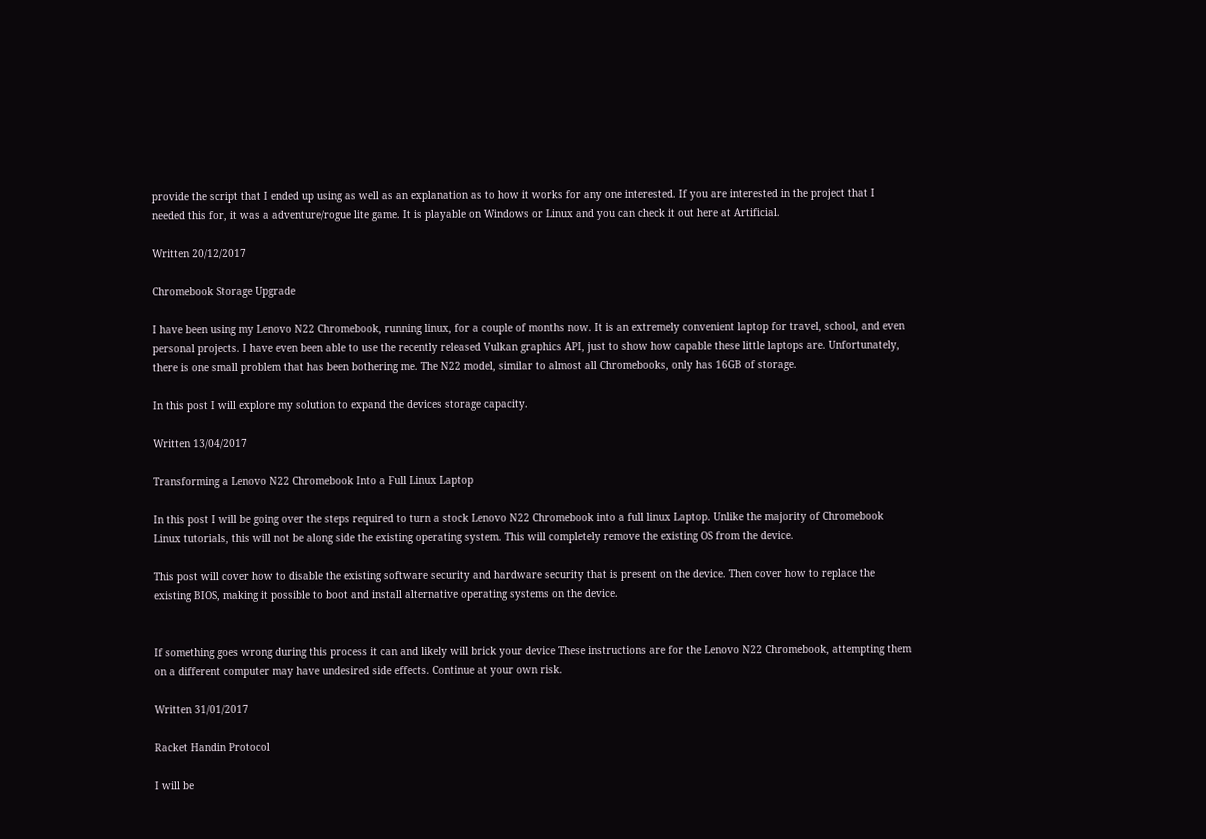provide the script that I ended up using as well as an explanation as to how it works for any one interested. If you are interested in the project that I needed this for, it was a adventure/rogue lite game. It is playable on Windows or Linux and you can check it out here at Artificial.

Written 20/12/2017

Chromebook Storage Upgrade

I have been using my Lenovo N22 Chromebook, running linux, for a couple of months now. It is an extremely convenient laptop for travel, school, and even personal projects. I have even been able to use the recently released Vulkan graphics API, just to show how capable these little laptops are. Unfortunately, there is one small problem that has been bothering me. The N22 model, similar to almost all Chromebooks, only has 16GB of storage.

In this post I will explore my solution to expand the devices storage capacity.

Written 13/04/2017

Transforming a Lenovo N22 Chromebook Into a Full Linux Laptop

In this post I will be going over the steps required to turn a stock Lenovo N22 Chromebook into a full linux Laptop. Unlike the majority of Chromebook Linux tutorials, this will not be along side the existing operating system. This will completely remove the existing OS from the device.

This post will cover how to disable the existing software security and hardware security that is present on the device. Then cover how to replace the existing BIOS, making it possible to boot and install alternative operating systems on the device.


If something goes wrong during this process it can and likely will brick your device These instructions are for the Lenovo N22 Chromebook, attempting them on a different computer may have undesired side effects. Continue at your own risk.

Written 31/01/2017

Racket Handin Protocol

I will be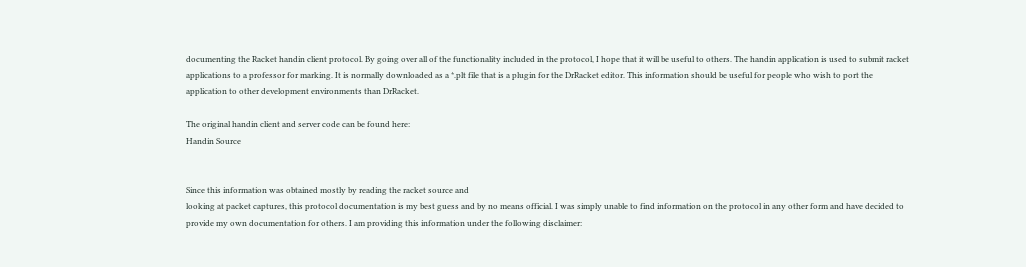documenting the Racket handin client protocol. By going over all of the functionality included in the protocol, I hope that it will be useful to others. The handin application is used to submit racket applications to a professor for marking. It is normally downloaded as a *.plt file that is a plugin for the DrRacket editor. This information should be useful for people who wish to port the application to other development environments than DrRacket.

The original handin client and server code can be found here:
Handin Source


Since this information was obtained mostly by reading the racket source and
looking at packet captures, this protocol documentation is my best guess and by no means official. I was simply unable to find information on the protocol in any other form and have decided to provide my own documentation for others. I am providing this information under the following disclaimer: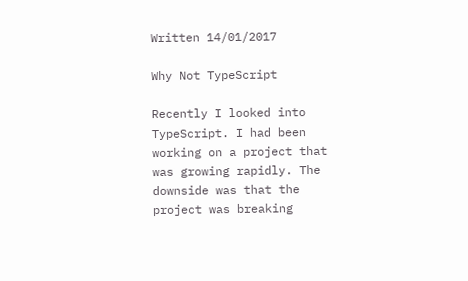Written 14/01/2017

Why Not TypeScript

Recently I looked into TypeScript. I had been working on a project that was growing rapidly. The downside was that the project was breaking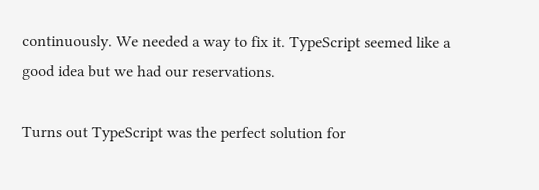continuously. We needed a way to fix it. TypeScript seemed like a good idea but we had our reservations.

Turns out TypeScript was the perfect solution for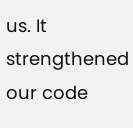us. It strengthened our code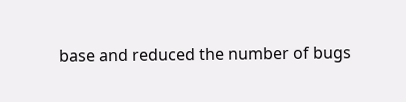base and reduced the number of bugs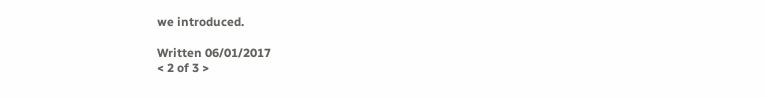we introduced.

Written 06/01/2017
< 2 of 3 >